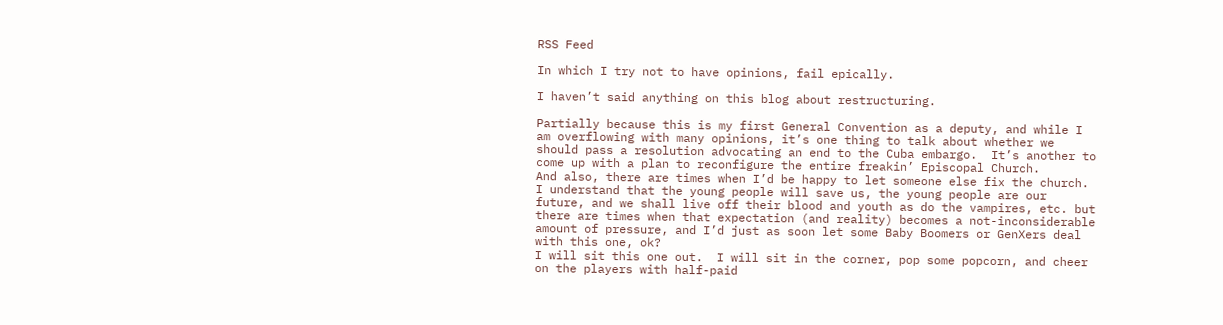RSS Feed

In which I try not to have opinions, fail epically.

I haven’t said anything on this blog about restructuring.

Partially because this is my first General Convention as a deputy, and while I am overflowing with many opinions, it’s one thing to talk about whether we should pass a resolution advocating an end to the Cuba embargo.  It’s another to come up with a plan to reconfigure the entire freakin’ Episcopal Church.
And also, there are times when I’d be happy to let someone else fix the church.  I understand that the young people will save us, the young people are our future, and we shall live off their blood and youth as do the vampires, etc. but there are times when that expectation (and reality) becomes a not-inconsiderable amount of pressure, and I’d just as soon let some Baby Boomers or GenXers deal with this one, ok?
I will sit this one out.  I will sit in the corner, pop some popcorn, and cheer on the players with half-paid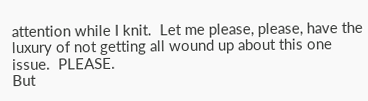attention while I knit.  Let me please, please, have the luxury of not getting all wound up about this one issue.  PLEASE.
But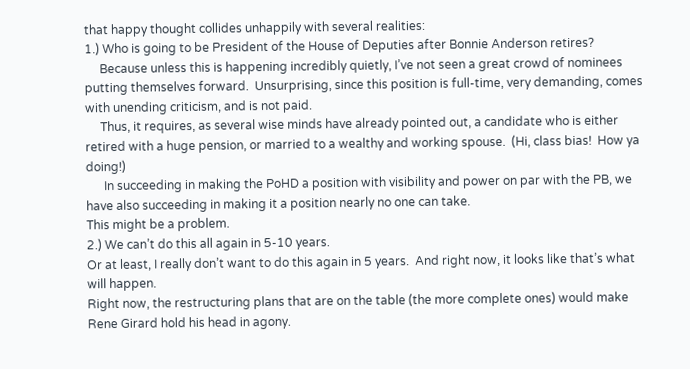that happy thought collides unhappily with several realities:
1.) Who is going to be President of the House of Deputies after Bonnie Anderson retires?
     Because unless this is happening incredibly quietly, I’ve not seen a great crowd of nominees putting themselves forward.  Unsurprising, since this position is full-time, very demanding, comes with unending criticism, and is not paid.
     Thus, it requires, as several wise minds have already pointed out, a candidate who is either retired with a huge pension, or married to a wealthy and working spouse.  (Hi, class bias!  How ya doing!)
      In succeeding in making the PoHD a position with visibility and power on par with the PB, we have also succeeding in making it a position nearly no one can take.
This might be a problem.
2.) We can’t do this all again in 5-10 years.
Or at least, I really don’t want to do this again in 5 years.  And right now, it looks like that’s what will happen.
Right now, the restructuring plans that are on the table (the more complete ones) would make Rene Girard hold his head in agony.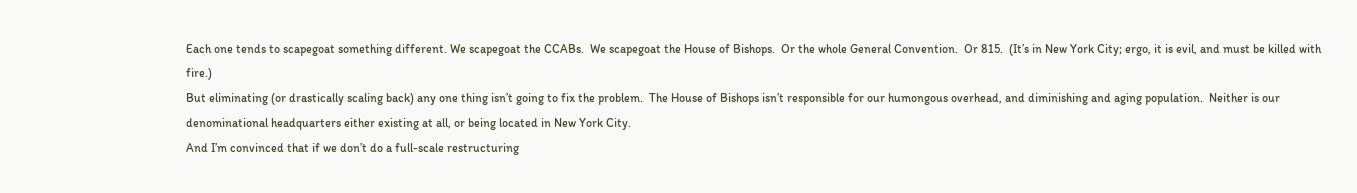Each one tends to scapegoat something different. We scapegoat the CCABs.  We scapegoat the House of Bishops.  Or the whole General Convention.  Or 815.  (It’s in New York City; ergo, it is evil, and must be killed with fire.)
But eliminating (or drastically scaling back) any one thing isn’t going to fix the problem.  The House of Bishops isn’t responsible for our humongous overhead, and diminishing and aging population.  Neither is our denominational headquarters either existing at all, or being located in New York City.
And I’m convinced that if we don’t do a full-scale restructuring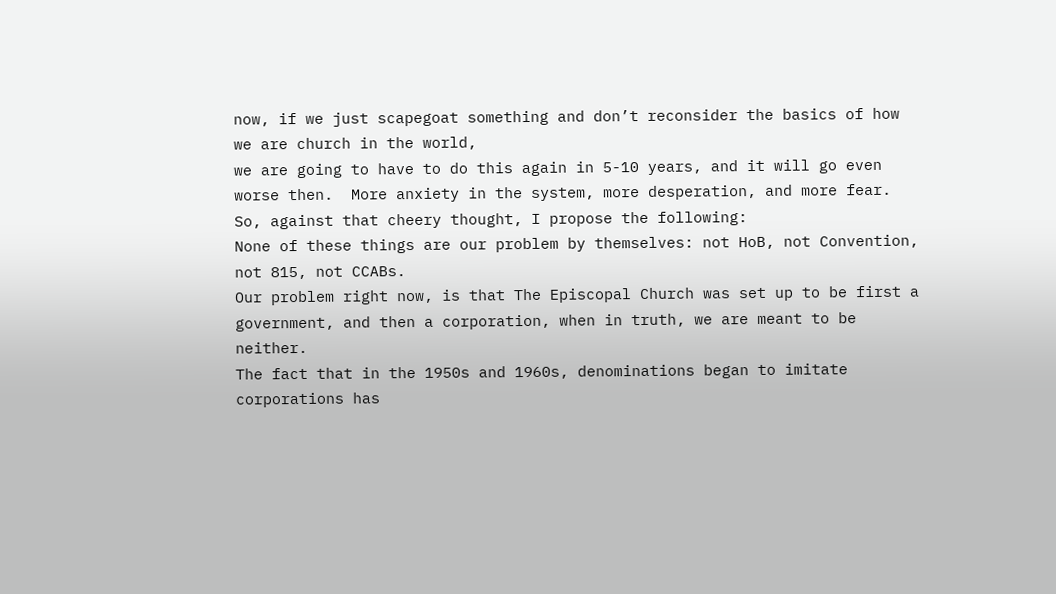now, if we just scapegoat something and don’t reconsider the basics of how we are church in the world,
we are going to have to do this again in 5-10 years, and it will go even worse then.  More anxiety in the system, more desperation, and more fear.
So, against that cheery thought, I propose the following:
None of these things are our problem by themselves: not HoB, not Convention, not 815, not CCABs.
Our problem right now, is that The Episcopal Church was set up to be first a government, and then a corporation, when in truth, we are meant to be neither.
The fact that in the 1950s and 1960s, denominations began to imitate corporations has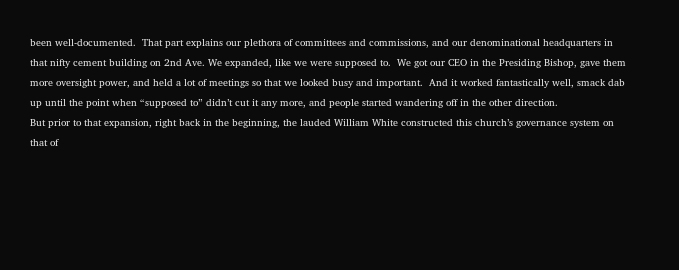been well-documented.  That part explains our plethora of committees and commissions, and our denominational headquarters in that nifty cement building on 2nd Ave. We expanded, like we were supposed to.  We got our CEO in the Presiding Bishop, gave them more oversight power, and held a lot of meetings so that we looked busy and important.  And it worked fantastically well, smack dab up until the point when “supposed to” didn’t cut it any more, and people started wandering off in the other direction.
But prior to that expansion, right back in the beginning, the lauded William White constructed this church’s governance system on that of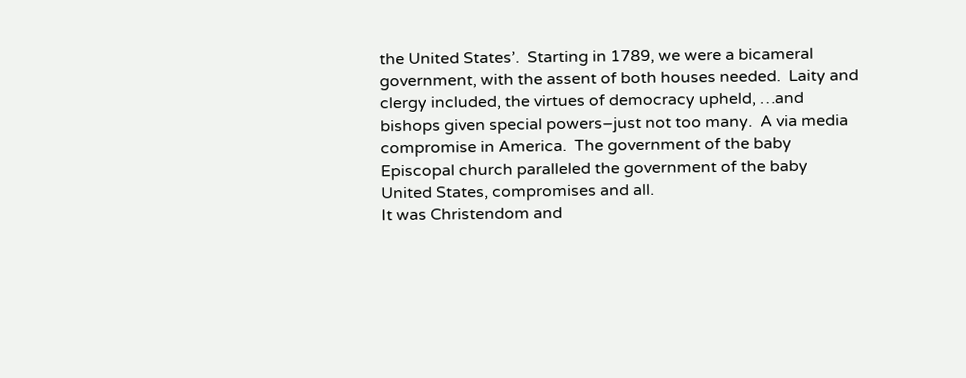the United States’.  Starting in 1789, we were a bicameral government, with the assent of both houses needed.  Laity and clergy included, the virtues of democracy upheld, …and bishops given special powers–just not too many.  A via media compromise in America.  The government of the baby Episcopal church paralleled the government of the baby United States, compromises and all.
It was Christendom and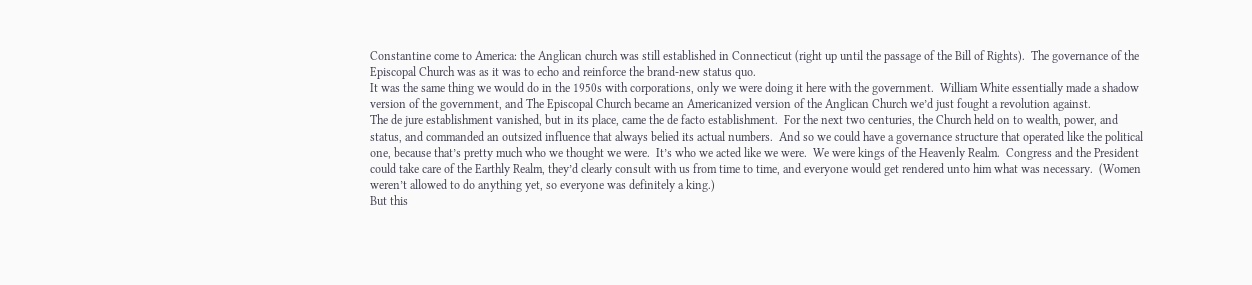Constantine come to America: the Anglican church was still established in Connecticut (right up until the passage of the Bill of Rights).  The governance of the Episcopal Church was as it was to echo and reinforce the brand-new status quo.
It was the same thing we would do in the 1950s with corporations, only we were doing it here with the government.  William White essentially made a shadow version of the government, and The Episcopal Church became an Americanized version of the Anglican Church we’d just fought a revolution against.
The de jure establishment vanished, but in its place, came the de facto establishment.  For the next two centuries, the Church held on to wealth, power, and status, and commanded an outsized influence that always belied its actual numbers.  And so we could have a governance structure that operated like the political one, because that’s pretty much who we thought we were.  It’s who we acted like we were.  We were kings of the Heavenly Realm.  Congress and the President could take care of the Earthly Realm, they’d clearly consult with us from time to time, and everyone would get rendered unto him what was necessary.  (Women weren’t allowed to do anything yet, so everyone was definitely a king.)
But this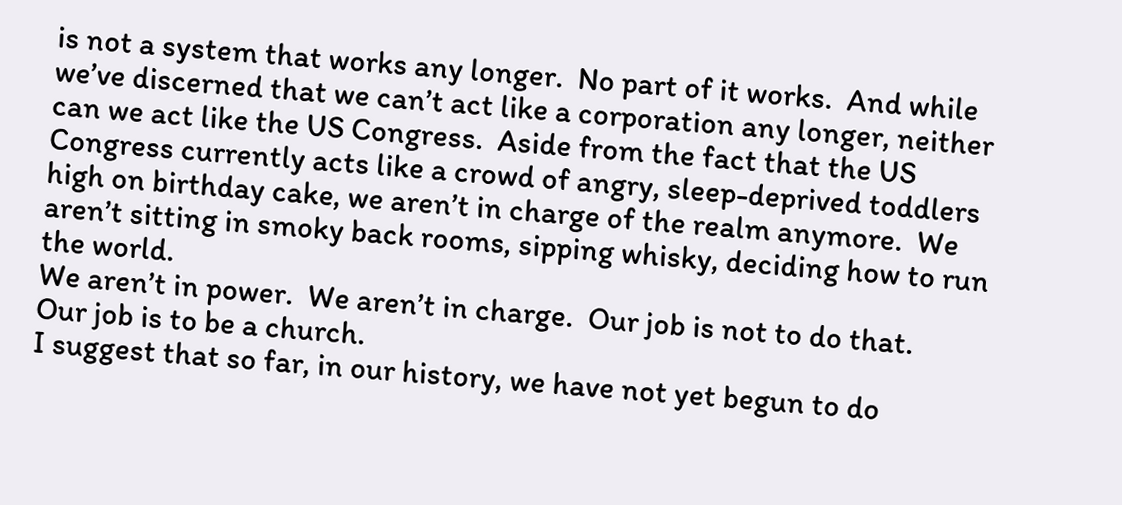is not a system that works any longer.  No part of it works.  And while we’ve discerned that we can’t act like a corporation any longer, neither can we act like the US Congress.  Aside from the fact that the US Congress currently acts like a crowd of angry, sleep-deprived toddlers high on birthday cake, we aren’t in charge of the realm anymore.  We aren’t sitting in smoky back rooms, sipping whisky, deciding how to run the world.
We aren’t in power.  We aren’t in charge.  Our job is not to do that.
Our job is to be a church.
I suggest that so far, in our history, we have not yet begun to do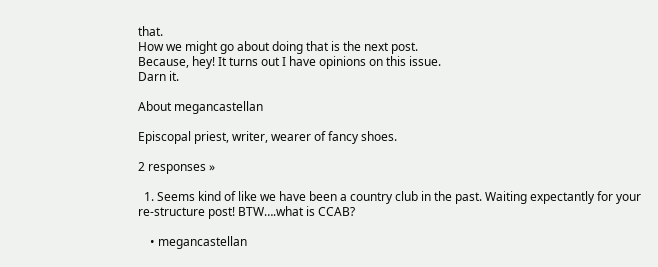that.
How we might go about doing that is the next post.
Because, hey! It turns out I have opinions on this issue.
Darn it.

About megancastellan

Episcopal priest, writer, wearer of fancy shoes.

2 responses »

  1. Seems kind of like we have been a country club in the past. Waiting expectantly for your re-structure post! BTW….what is CCAB?

    • megancastellan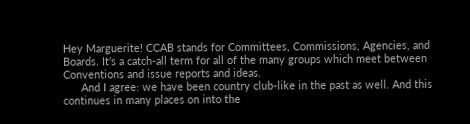Hey Marguerite! CCAB stands for Committees, Commissions, Agencies, and Boards. It’s a catch-all term for all of the many groups which meet between Conventions and issue reports and ideas.
      And I agree: we have been country club-like in the past as well. And this continues in many places on into the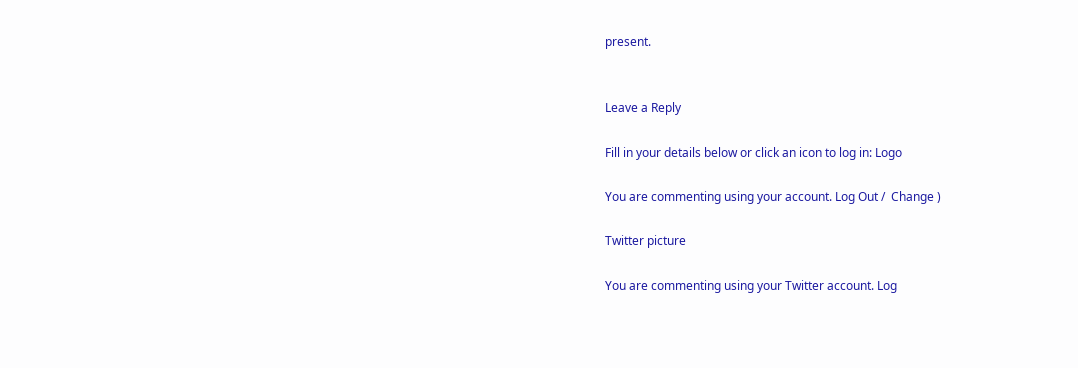present.


Leave a Reply

Fill in your details below or click an icon to log in: Logo

You are commenting using your account. Log Out /  Change )

Twitter picture

You are commenting using your Twitter account. Log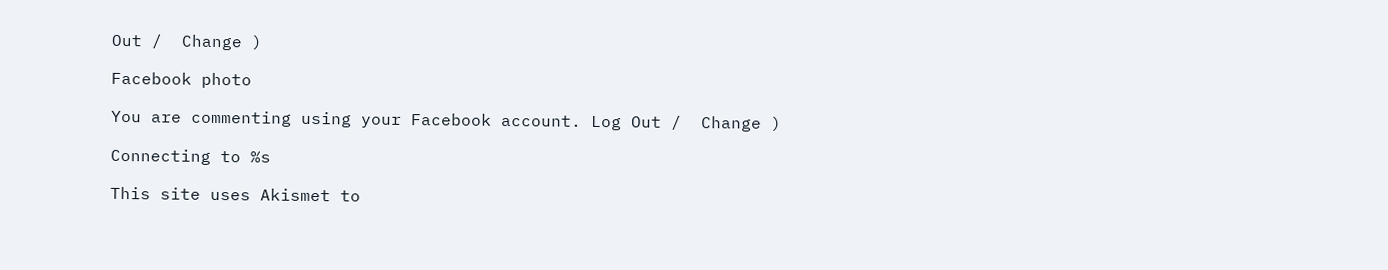Out /  Change )

Facebook photo

You are commenting using your Facebook account. Log Out /  Change )

Connecting to %s

This site uses Akismet to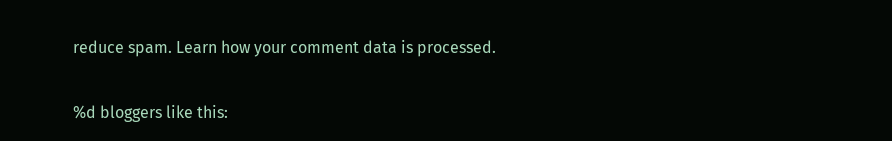reduce spam. Learn how your comment data is processed.

%d bloggers like this: